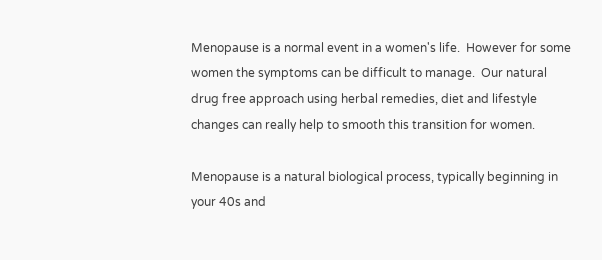Menopause is a normal event in a women's life.  However for some women the symptoms can be difficult to manage.  Our natural drug free approach using herbal remedies, diet and lifestyle changes can really help to smooth this transition for women.

Menopause is a natural biological process, typically beginning in your 40s and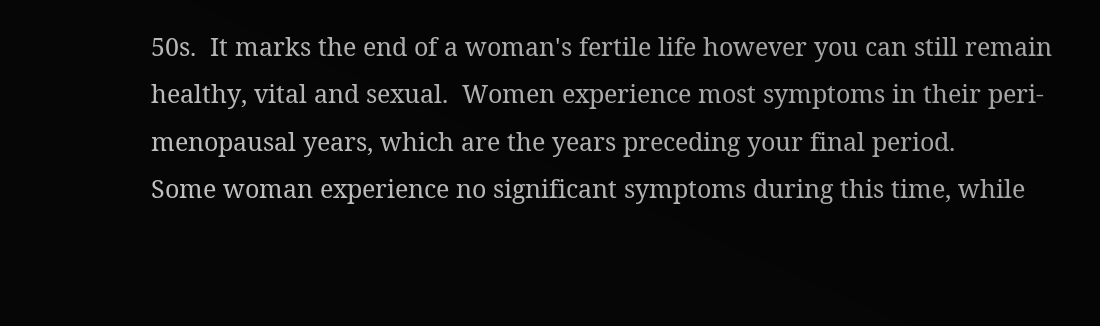50s.  It marks the end of a woman's fertile life however you can still remain healthy, vital and sexual.  Women experience most symptoms in their peri-menopausal years, which are the years preceding your final period.
Some woman experience no significant symptoms during this time, while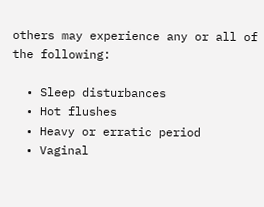others may experience any or all of the following:

  • Sleep disturbances
  • Hot flushes
  • Heavy or erratic period
  • Vaginal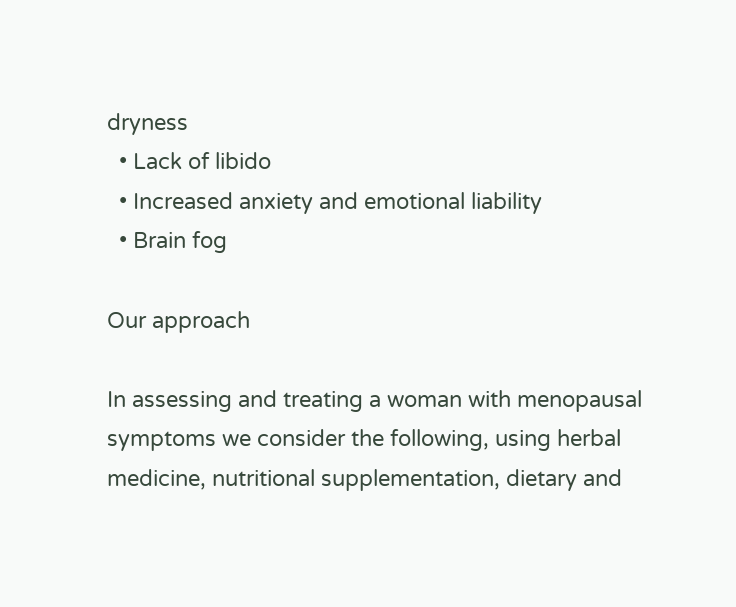dryness
  • Lack of libido
  • Increased anxiety and emotional liability
  • Brain fog

Our approach

In assessing and treating a woman with menopausal symptoms we consider the following, using herbal medicine, nutritional supplementation, dietary and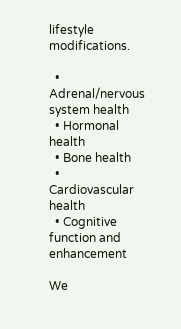lifestyle modifications.

  • Adrenal/nervous system health
  • Hormonal health
  • Bone health
  • Cardiovascular health
  • Cognitive function and enhancement

We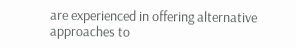are experienced in offering alternative approaches to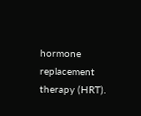hormone replacement therapy (HRT).